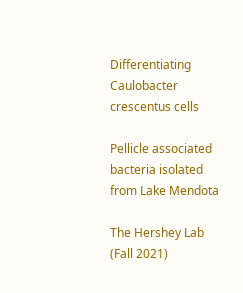Differentiating Caulobacter crescentus cells

Pellicle associated bacteria isolated from Lake Mendota

The Hershey Lab (Fall 2021)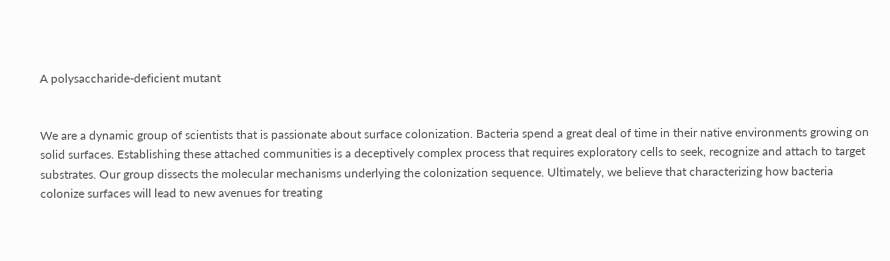A polysaccharide-deficient mutant


We are a dynamic group of scientists that is passionate about surface colonization. Bacteria spend a great deal of time in their native environments growing on solid surfaces. Establishing these attached communities is a deceptively complex process that requires exploratory cells to seek, recognize and attach to target substrates. Our group dissects the molecular mechanisms underlying the colonization sequence. Ultimately, we believe that characterizing how bacteria colonize surfaces will lead to new avenues for treating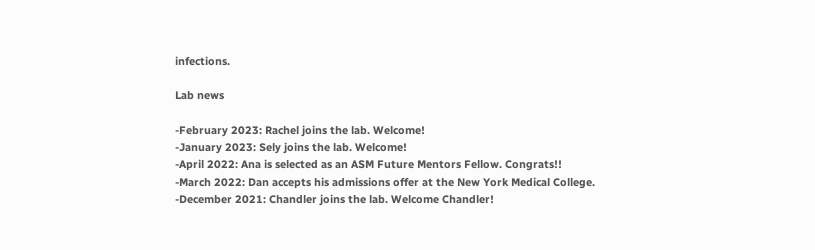infections.

Lab news

-February 2023: Rachel joins the lab. Welcome!
-January 2023: Sely joins the lab. Welcome!
-April 2022: Ana is selected as an ASM Future Mentors Fellow. Congrats!!
-March 2022: Dan accepts his admissions offer at the New York Medical College.
-December 2021: Chandler joins the lab. Welcome Chandler!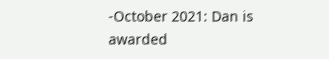-October 2021: Dan is awarded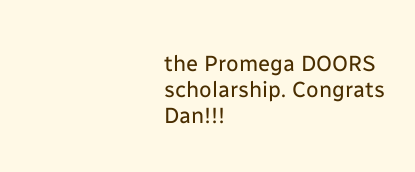the Promega DOORS scholarship. Congrats Dan!!!